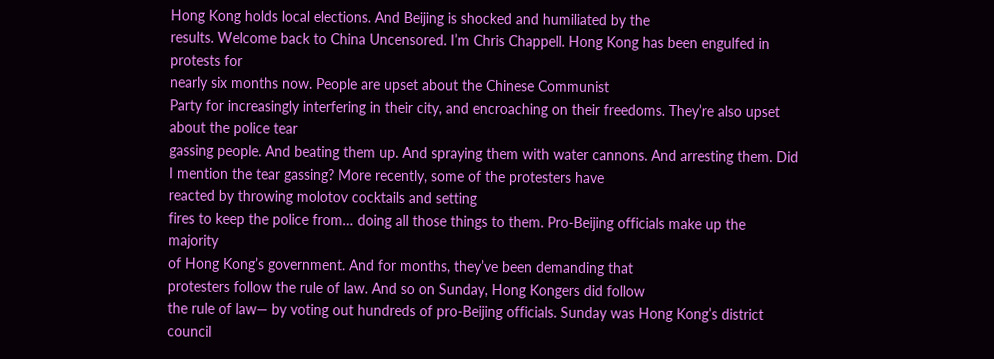Hong Kong holds local elections. And Beijing is shocked and humiliated by the
results. Welcome back to China Uncensored. I’m Chris Chappell. Hong Kong has been engulfed in protests for
nearly six months now. People are upset about the Chinese Communist
Party for increasingly interfering in their city, and encroaching on their freedoms. They’re also upset about the police tear
gassing people. And beating them up. And spraying them with water cannons. And arresting them. Did I mention the tear gassing? More recently, some of the protesters have
reacted by throwing molotov cocktails and setting
fires to keep the police from… doing all those things to them. Pro-Beijing officials make up the majority
of Hong Kong’s government. And for months, they’ve been demanding that
protesters follow the rule of law. And so on Sunday, Hong Kongers did follow
the rule of law— by voting out hundreds of pro-Beijing officials. Sunday was Hong Kong’s district council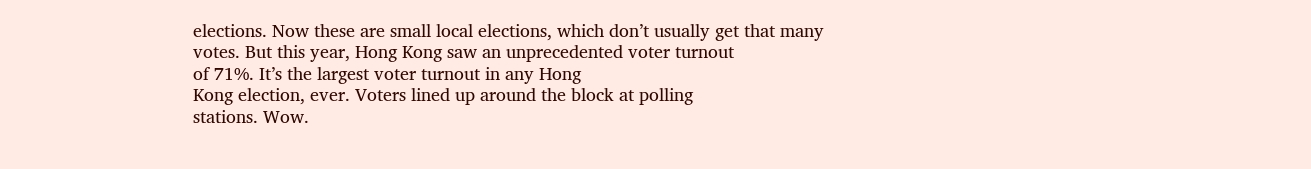elections. Now these are small local elections, which don’t usually get that many votes. But this year, Hong Kong saw an unprecedented voter turnout
of 71%. It’s the largest voter turnout in any Hong
Kong election, ever. Voters lined up around the block at polling
stations. Wow.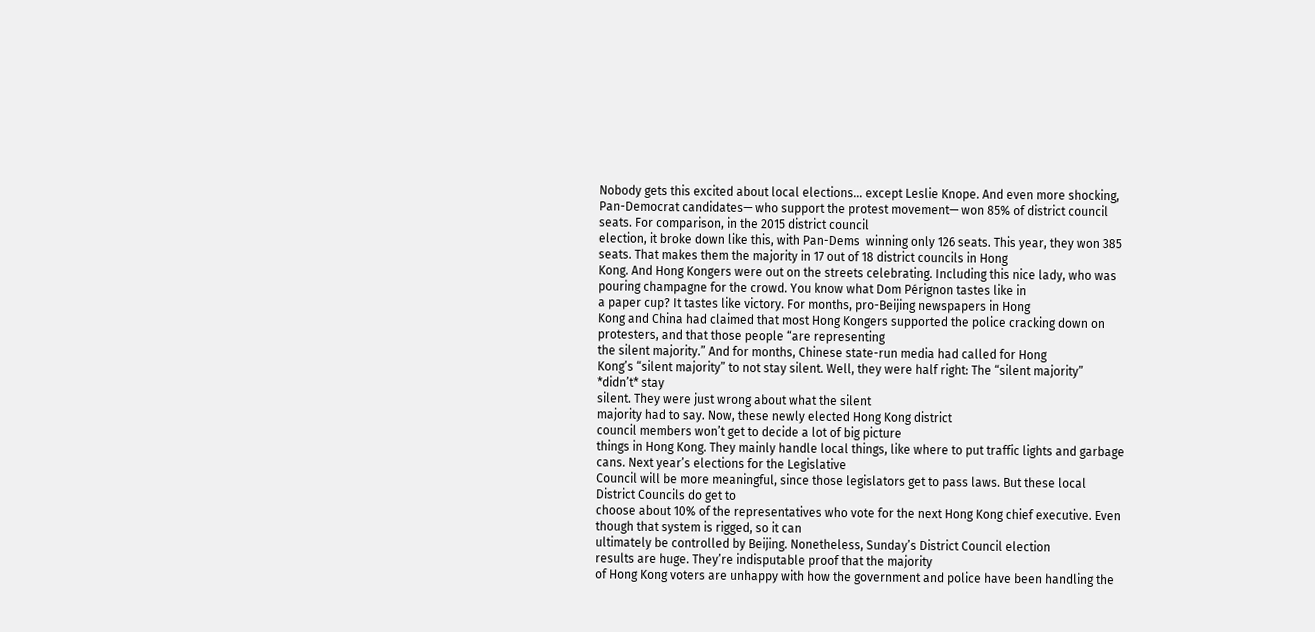Nobody gets this excited about local elections… except Leslie Knope. And even more shocking, Pan-Democrat candidates— who support the protest movement— won 85% of district council seats. For comparison, in the 2015 district council
election, it broke down like this, with Pan-Dems  winning only 126 seats. This year, they won 385 seats. That makes them the majority in 17 out of 18 district councils in Hong
Kong. And Hong Kongers were out on the streets celebrating. Including this nice lady, who was pouring champagne for the crowd. You know what Dom Pérignon tastes like in
a paper cup? It tastes like victory. For months, pro-Beijing newspapers in Hong
Kong and China had claimed that most Hong Kongers supported the police cracking down on protesters, and that those people “are representing
the silent majority.” And for months, Chinese state-run media had called for Hong
Kong’s “silent majority” to not stay silent. Well, they were half right: The “silent majority” *didn’t* stay
silent. They were just wrong about what the silent
majority had to say. Now, these newly elected Hong Kong district
council members won’t get to decide a lot of big picture
things in Hong Kong. They mainly handle local things, like where to put traffic lights and garbage
cans. Next year’s elections for the Legislative
Council will be more meaningful, since those legislators get to pass laws. But these local District Councils do get to
choose about 10% of the representatives who vote for the next Hong Kong chief executive. Even though that system is rigged, so it can
ultimately be controlled by Beijing. Nonetheless, Sunday’s District Council election
results are huge. They’re indisputable proof that the majority
of Hong Kong voters are unhappy with how the government and police have been handling the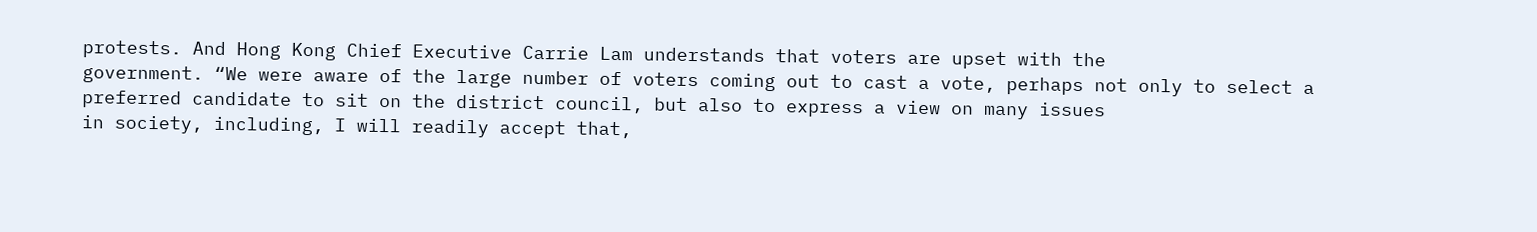protests. And Hong Kong Chief Executive Carrie Lam understands that voters are upset with the
government. “We were aware of the large number of voters coming out to cast a vote, perhaps not only to select a preferred candidate to sit on the district council, but also to express a view on many issues
in society, including, I will readily accept that,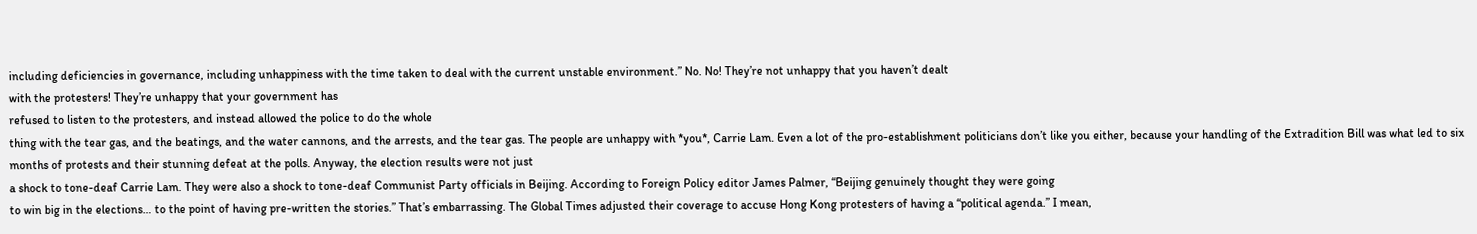including deficiencies in governance, including unhappiness with the time taken to deal with the current unstable environment.” No. No! They’re not unhappy that you haven’t dealt
with the protesters! They’re unhappy that your government has
refused to listen to the protesters, and instead allowed the police to do the whole
thing with the tear gas, and the beatings, and the water cannons, and the arrests, and the tear gas. The people are unhappy with *you*, Carrie Lam. Even a lot of the pro-establishment politicians don’t like you either, because your handling of the Extradition Bill was what led to six months of protests and their stunning defeat at the polls. Anyway, the election results were not just
a shock to tone-deaf Carrie Lam. They were also a shock to tone-deaf Communist Party officials in Beijing. According to Foreign Policy editor James Palmer, “Beijing genuinely thought they were going
to win big in the elections… to the point of having pre-written the stories.” That’s embarrassing. The Global Times adjusted their coverage to accuse Hong Kong protesters of having a “political agenda.” I mean,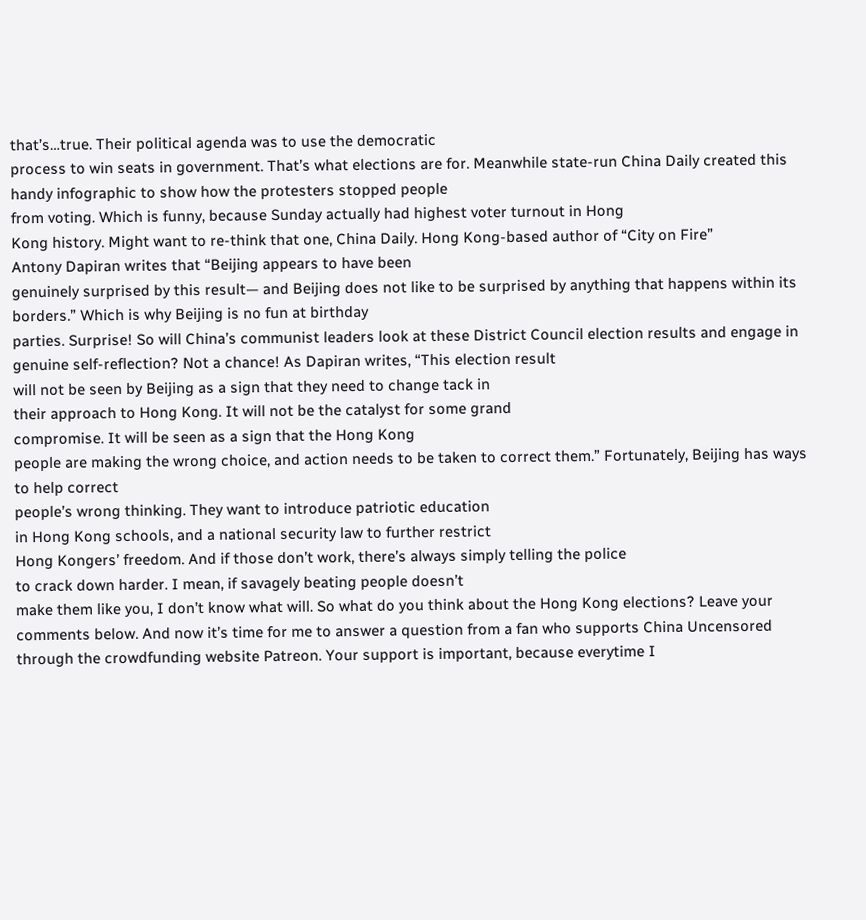that’s…true. Their political agenda was to use the democratic
process to win seats in government. That’s what elections are for. Meanwhile state-run China Daily created this
handy infographic to show how the protesters stopped people
from voting. Which is funny, because Sunday actually had highest voter turnout in Hong
Kong history. Might want to re-think that one, China Daily. Hong Kong-based author of “City on Fire”
Antony Dapiran writes that “Beijing appears to have been
genuinely surprised by this result— and Beijing does not like to be surprised by anything that happens within its borders.” Which is why Beijing is no fun at birthday
parties. Surprise! So will China’s communist leaders look at these District Council election results and engage in genuine self-reflection? Not a chance! As Dapiran writes, “This election result
will not be seen by Beijing as a sign that they need to change tack in
their approach to Hong Kong. It will not be the catalyst for some grand
compromise. It will be seen as a sign that the Hong Kong
people are making the wrong choice, and action needs to be taken to correct them.” Fortunately, Beijing has ways to help correct
people’s wrong thinking. They want to introduce patriotic education
in Hong Kong schools, and a national security law to further restrict
Hong Kongers’ freedom. And if those don’t work, there’s always simply telling the police
to crack down harder. I mean, if savagely beating people doesn’t
make them like you, I don’t know what will. So what do you think about the Hong Kong elections? Leave your comments below. And now it’s time for me to answer a question from a fan who supports China Uncensored through the crowdfunding website Patreon. Your support is important, because everytime I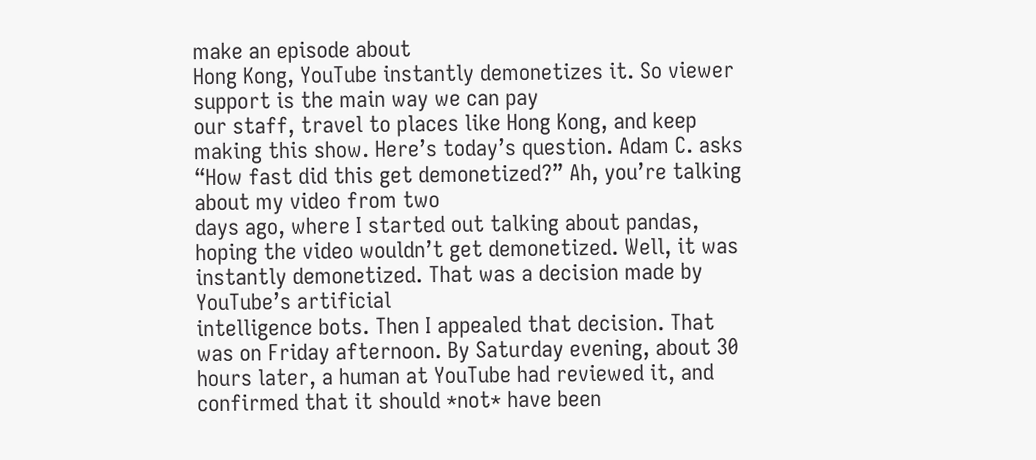make an episode about
Hong Kong, YouTube instantly demonetizes it. So viewer support is the main way we can pay
our staff, travel to places like Hong Kong, and keep making this show. Here’s today’s question. Adam C. asks “How fast did this get demonetized?” Ah, you’re talking about my video from two
days ago, where I started out talking about pandas, hoping the video wouldn’t get demonetized. Well, it was instantly demonetized. That was a decision made by YouTube’s artificial
intelligence bots. Then I appealed that decision. That was on Friday afternoon. By Saturday evening, about 30 hours later, a human at YouTube had reviewed it, and confirmed that it should *not* have been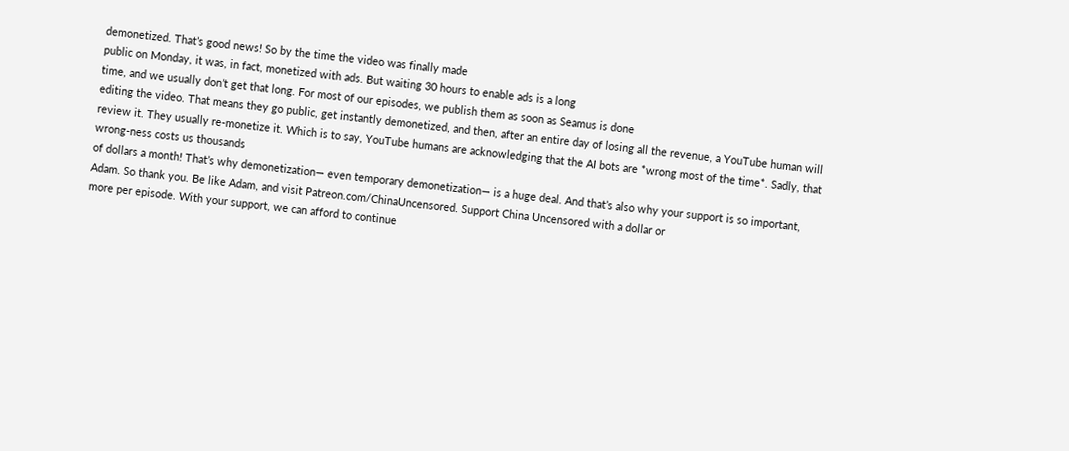demonetized. That’s good news! So by the time the video was finally made
public on Monday, it was, in fact, monetized with ads. But waiting 30 hours to enable ads is a long
time, and we usually don’t get that long. For most of our episodes, we publish them as soon as Seamus is done
editing the video. That means they go public, get instantly demonetized, and then, after an entire day of losing all the revenue, a YouTube human will review it. They usually re-monetize it. Which is to say, YouTube humans are acknowledging that the AI bots are *wrong most of the time*. Sadly, that wrong-ness costs us thousands
of dollars a month! That’s why demonetization— even temporary demonetization— is a huge deal. And that’s also why your support is so important,
Adam. So thank you. Be like Adam, and visit Patreon.com/ChinaUncensored. Support China Uncensored with a dollar or
more per episode. With your support, we can afford to continue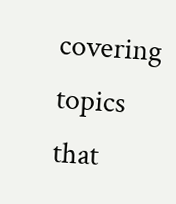covering topics that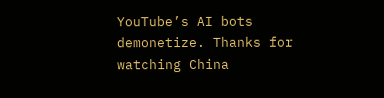YouTube’s AI bots demonetize. Thanks for watching China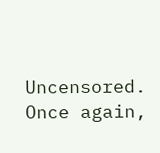Uncensored. Once again,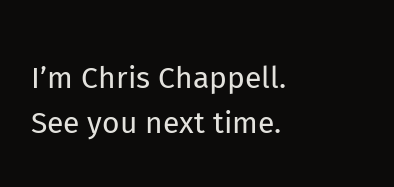I’m Chris Chappell. See you next time.